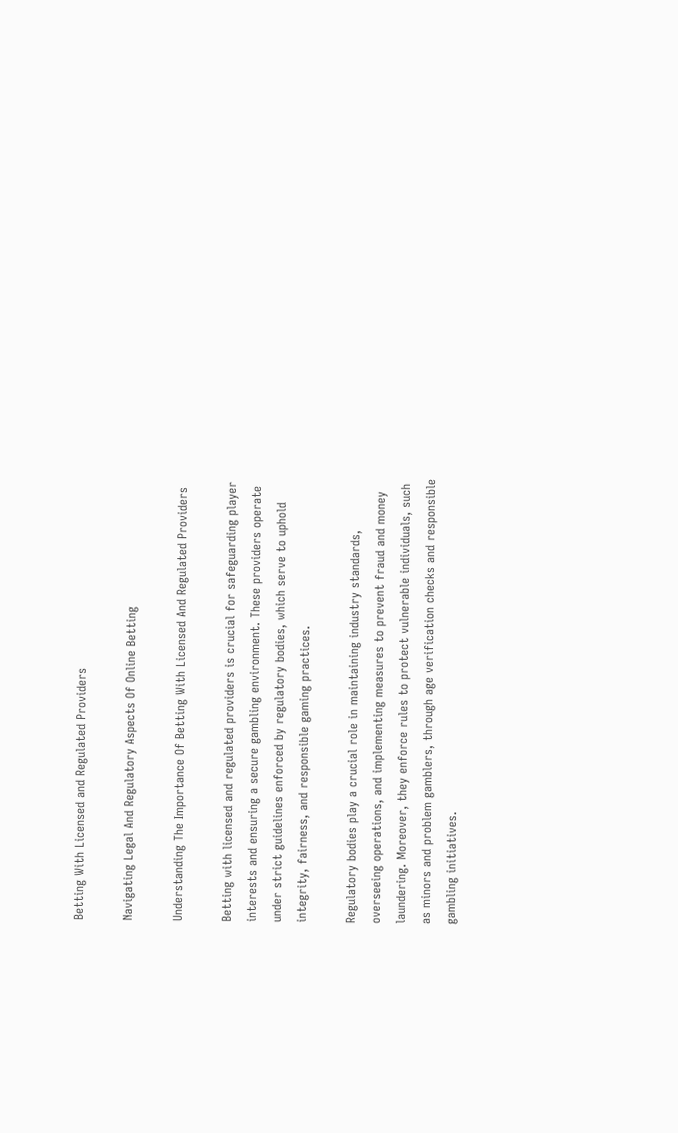Betting With Licensed and Regulated Providers

Navigating Legal And Regulatory Aspects Of Online Betting

Understanding The Importance Of Betting With Licensed And Regulated Providers

Betting with licensed and regulated providers is crucial for safeguarding player interests and ensuring a secure gambling environment. These providers operate under strict guidelines enforced by regulatory bodies, which serve to uphold integrity, fairness, and responsible gaming practices.

Regulatory bodies play a crucial role in maintaining industry standards, overseeing operations, and implementing measures to prevent fraud and money laundering. Moreover, they enforce rules to protect vulnerable individuals, such as minors and problem gamblers, through age verification checks and responsible gambling initiatives.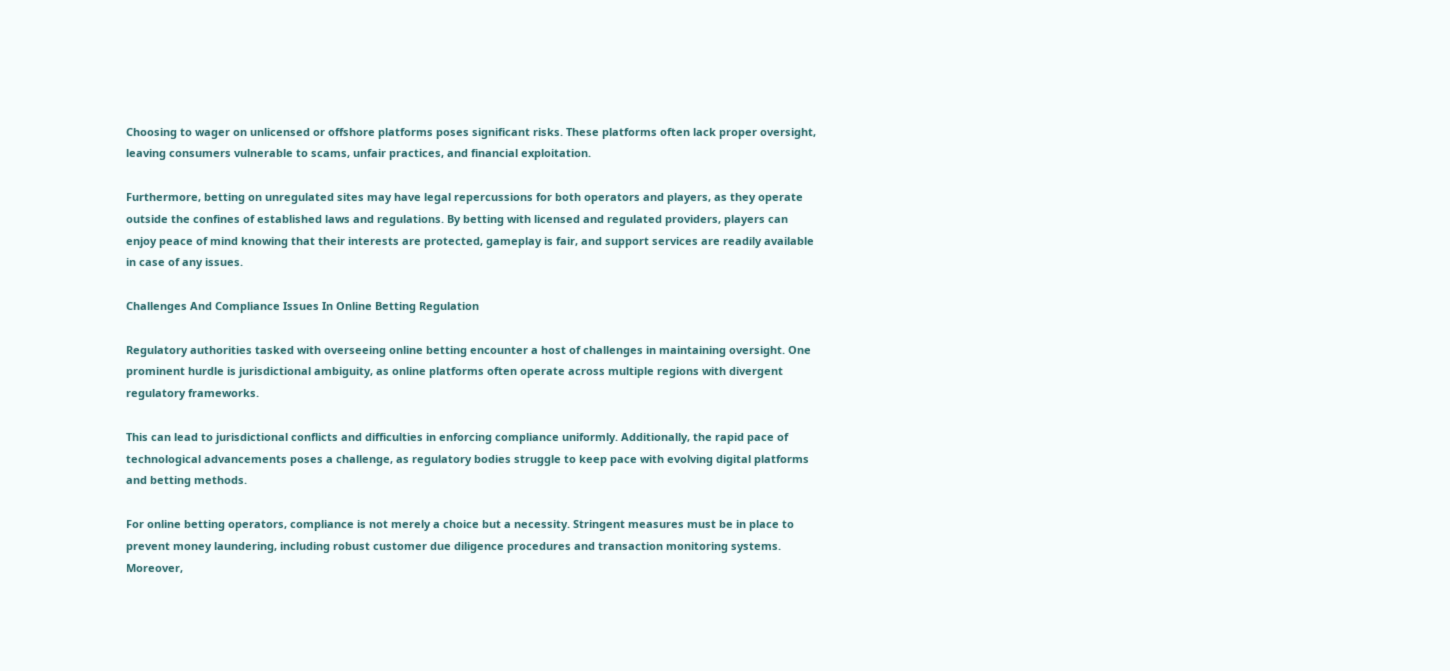Choosing to wager on unlicensed or offshore platforms poses significant risks. These platforms often lack proper oversight, leaving consumers vulnerable to scams, unfair practices, and financial exploitation.

Furthermore, betting on unregulated sites may have legal repercussions for both operators and players, as they operate outside the confines of established laws and regulations. By betting with licensed and regulated providers, players can enjoy peace of mind knowing that their interests are protected, gameplay is fair, and support services are readily available in case of any issues.

Challenges And Compliance Issues In Online Betting Regulation

Regulatory authorities tasked with overseeing online betting encounter a host of challenges in maintaining oversight. One prominent hurdle is jurisdictional ambiguity, as online platforms often operate across multiple regions with divergent regulatory frameworks.

This can lead to jurisdictional conflicts and difficulties in enforcing compliance uniformly. Additionally, the rapid pace of technological advancements poses a challenge, as regulatory bodies struggle to keep pace with evolving digital platforms and betting methods.

For online betting operators, compliance is not merely a choice but a necessity. Stringent measures must be in place to prevent money laundering, including robust customer due diligence procedures and transaction monitoring systems. Moreover,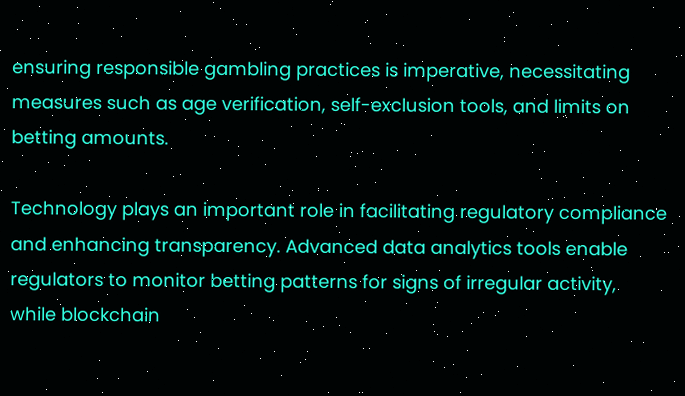ensuring responsible gambling practices is imperative, necessitating measures such as age verification, self-exclusion tools, and limits on betting amounts.

Technology plays an important role in facilitating regulatory compliance and enhancing transparency. Advanced data analytics tools enable regulators to monitor betting patterns for signs of irregular activity, while blockchain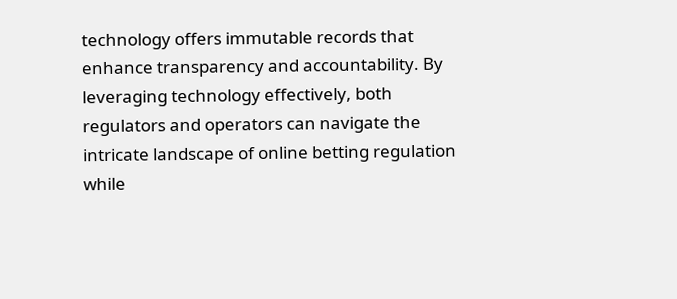technology offers immutable records that enhance transparency and accountability. By leveraging technology effectively, both regulators and operators can navigate the intricate landscape of online betting regulation while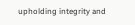upholding integrity and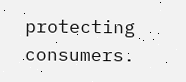protecting consumers.